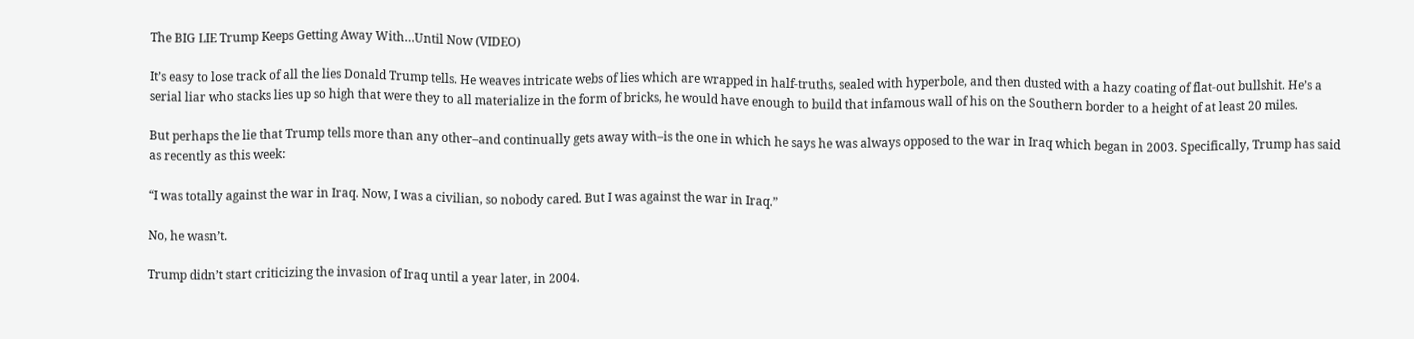The BIG LIE Trump Keeps Getting Away With…Until Now (VIDEO)

It’s easy to lose track of all the lies Donald Trump tells. He weaves intricate webs of lies which are wrapped in half-truths, sealed with hyperbole, and then dusted with a hazy coating of flat-out bullshit. He’s a serial liar who stacks lies up so high that were they to all materialize in the form of bricks, he would have enough to build that infamous wall of his on the Southern border to a height of at least 20 miles.

But perhaps the lie that Trump tells more than any other–and continually gets away with–is the one in which he says he was always opposed to the war in Iraq which began in 2003. Specifically, Trump has said as recently as this week:

“I was totally against the war in Iraq. Now, I was a civilian, so nobody cared. But I was against the war in Iraq.”

No, he wasn’t.

Trump didn’t start criticizing the invasion of Iraq until a year later, in 2004.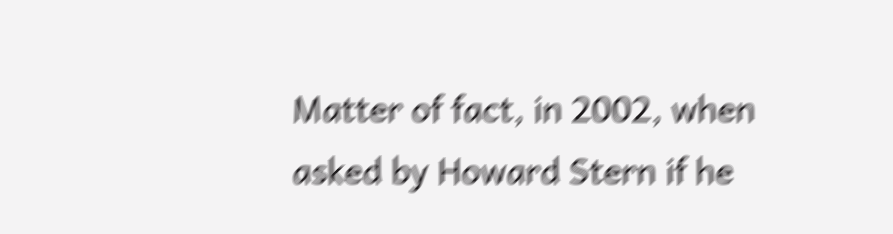Matter of fact, in 2002, when asked by Howard Stern if he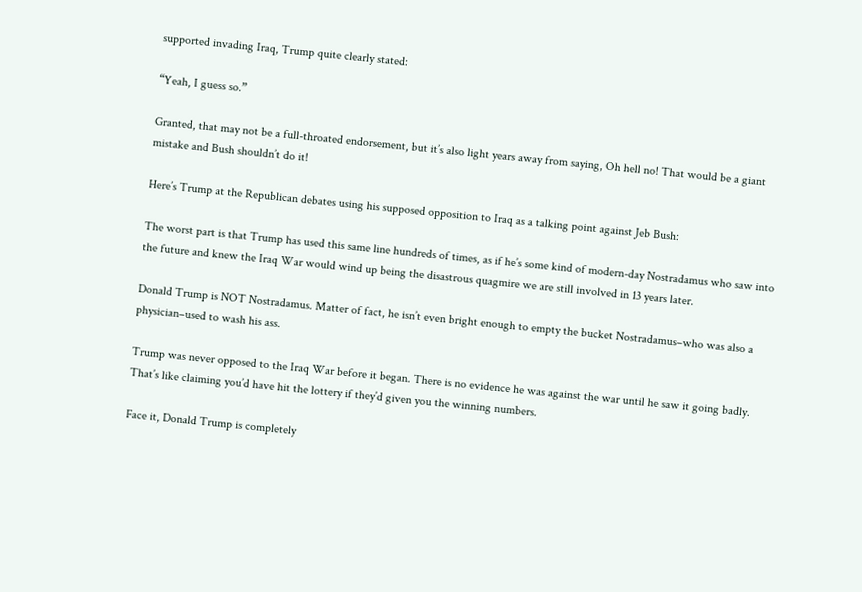supported invading Iraq, Trump quite clearly stated:

“Yeah, I guess so.”

Granted, that may not be a full-throated endorsement, but it’s also light years away from saying, Oh hell no! That would be a giant mistake and Bush shouldn’t do it!

Here’s Trump at the Republican debates using his supposed opposition to Iraq as a talking point against Jeb Bush:

The worst part is that Trump has used this same line hundreds of times, as if he’s some kind of modern-day Nostradamus who saw into the future and knew the Iraq War would wind up being the disastrous quagmire we are still involved in 13 years later.

Donald Trump is NOT Nostradamus. Matter of fact, he isn’t even bright enough to empty the bucket Nostradamus–who was also a physician–used to wash his ass.

Trump was never opposed to the Iraq War before it began. There is no evidence he was against the war until he saw it going badly. That’s like claiming you’d have hit the lottery if they’d given you the winning numbers.

Face it, Donald Trump is completely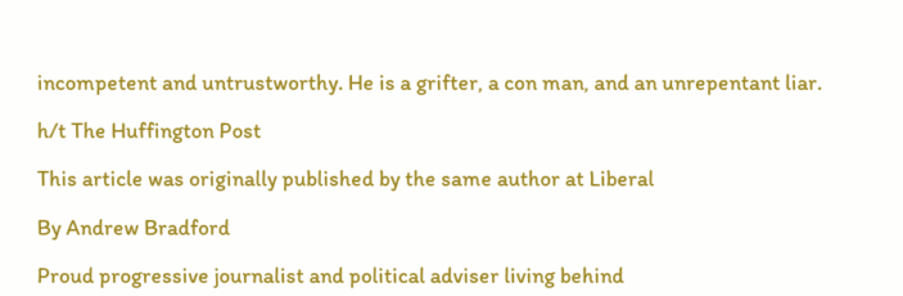incompetent and untrustworthy. He is a grifter, a con man, and an unrepentant liar.

h/t The Huffington Post

This article was originally published by the same author at Liberal

By Andrew Bradford

Proud progressive journalist and political adviser living behind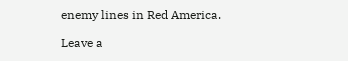enemy lines in Red America.

Leave a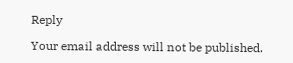Reply

Your email address will not be published.